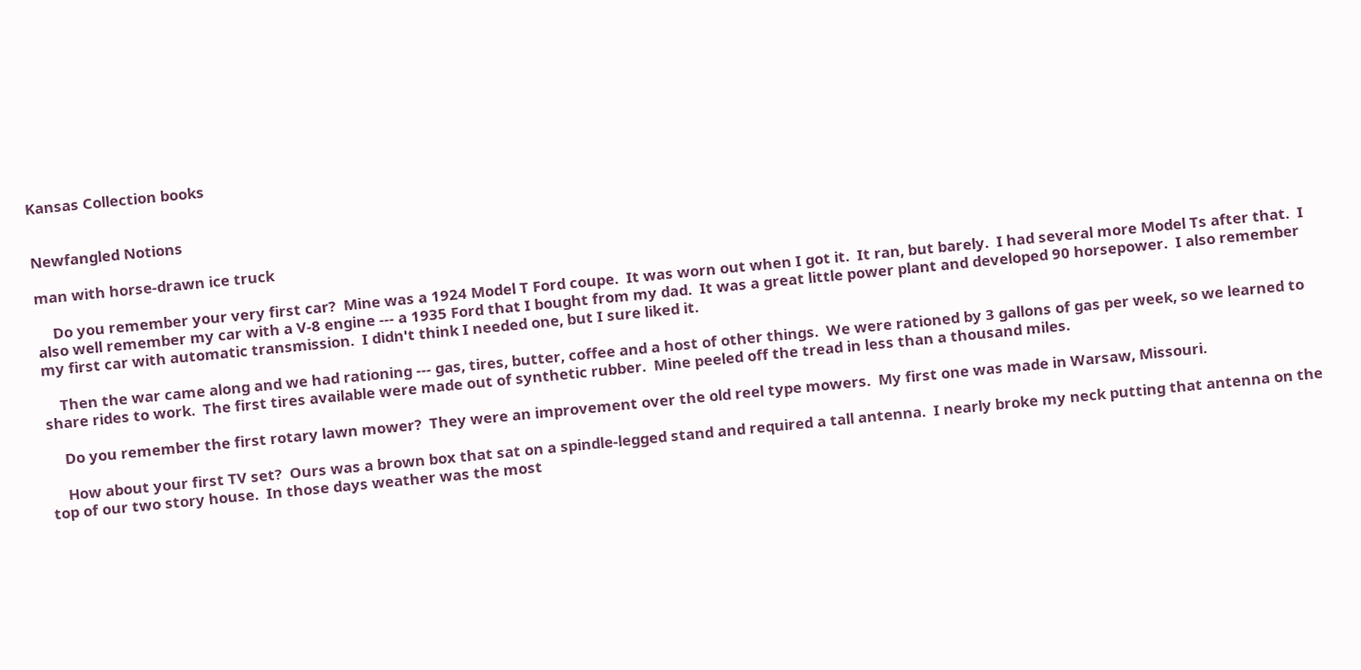Kansas Collection books


Newfangled Notions

man with horse-drawn ice truck

    Do you remember your very first car?  Mine was a 1924 Model T Ford coupe.  It was worn out when I got it.  It ran, but barely.  I had several more Model Ts after that.  I also well remember my car with a V-8 engine --- a 1935 Ford that I bought from my dad.  It was a great little power plant and developed 90 horsepower.  I also remember my first car with automatic transmission.  I didn't think I needed one, but I sure liked it.

    Then the war came along and we had rationing --- gas, tires, butter, coffee and a host of other things.  We were rationed by 3 gallons of gas per week, so we learned to share rides to work.  The first tires available were made out of synthetic rubber.  Mine peeled off the tread in less than a thousand miles.

    Do you remember the first rotary lawn mower?  They were an improvement over the old reel type mowers.  My first one was made in Warsaw, Missouri.

    How about your first TV set?  Ours was a brown box that sat on a spindle-legged stand and required a tall antenna.  I nearly broke my neck putting that antenna on the top of our two story house.  In those days weather was the most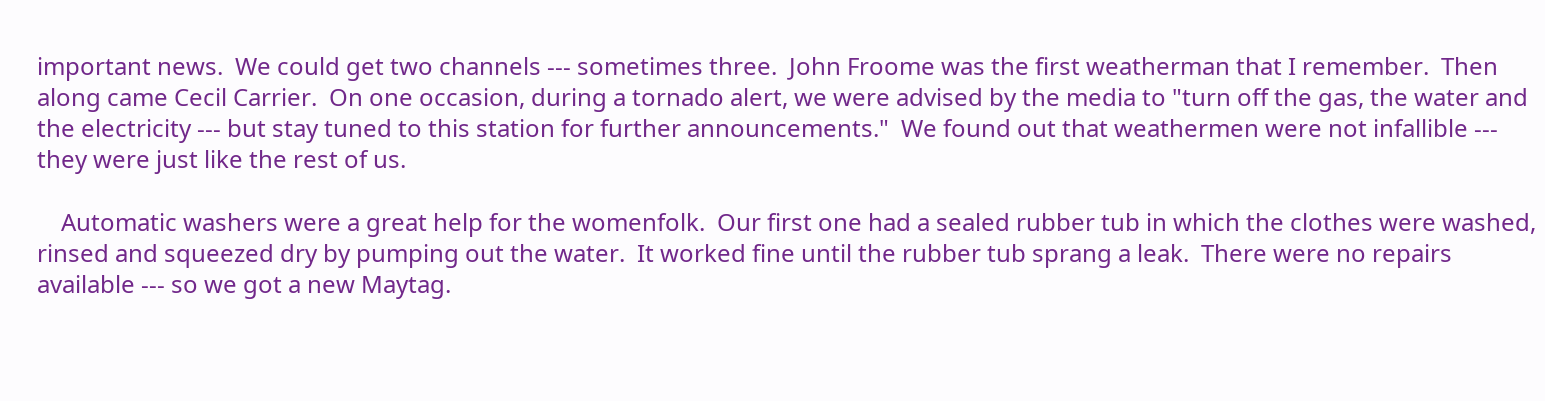important news.  We could get two channels --- sometimes three.  John Froome was the first weatherman that I remember.  Then along came Cecil Carrier.  On one occasion, during a tornado alert, we were advised by the media to "turn off the gas, the water and the electricity --- but stay tuned to this station for further announcements."  We found out that weathermen were not infallible --- they were just like the rest of us.

    Automatic washers were a great help for the womenfolk.  Our first one had a sealed rubber tub in which the clothes were washed, rinsed and squeezed dry by pumping out the water.  It worked fine until the rubber tub sprang a leak.  There were no repairs available --- so we got a new Maytag.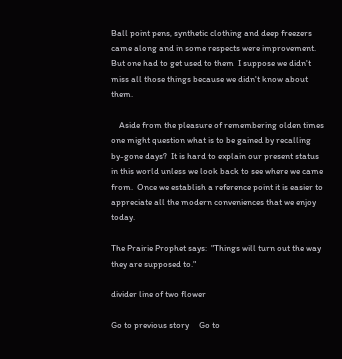Ball point pens, synthetic clothing and deep freezers came along and in some respects were improvement.  But one had to get used to them  I suppose we didn't miss all those things because we didn't know about them.

    Aside from the pleasure of remembering olden times one might question what is to be gained by recalling by-gone days?  It is hard to explain our present status in this world unless we look back to see where we came from.  Once we establish a reference point it is easier to appreciate all the modern conveniences that we enjoy today.

The Prairie Prophet says:  "Things will turn out the way they are supposed to."

divider line of two flower

Go to previous story     Go to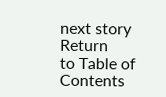next story     Return
to Table of Contents